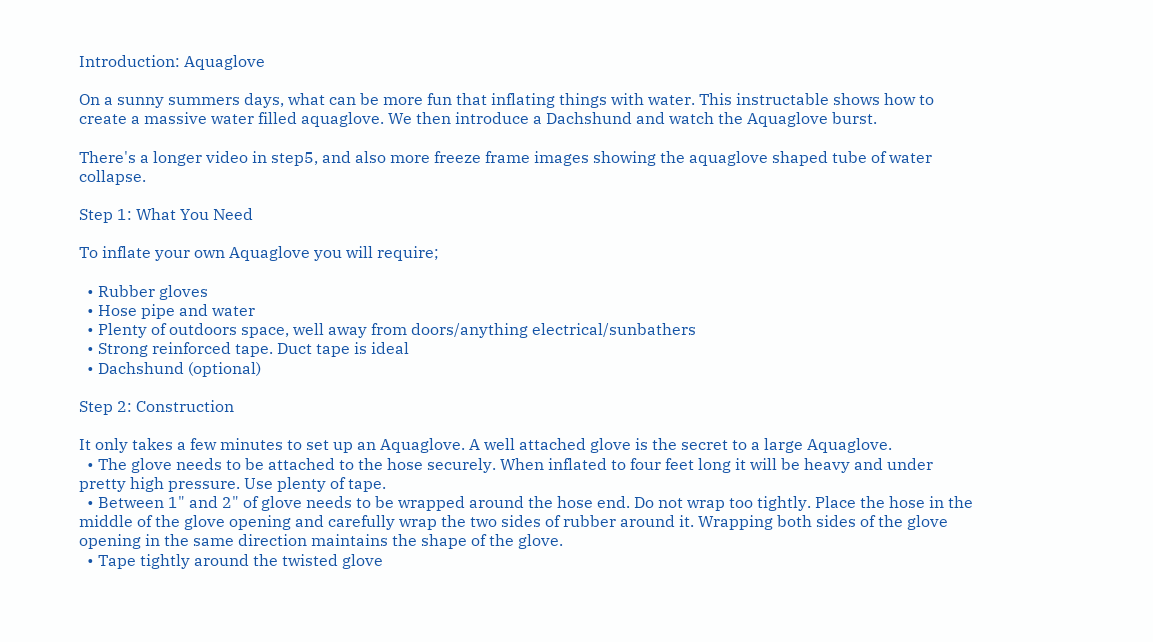Introduction: Aquaglove

On a sunny summers days, what can be more fun that inflating things with water. This instructable shows how to create a massive water filled aquaglove. We then introduce a Dachshund and watch the Aquaglove burst.

There's a longer video in step5, and also more freeze frame images showing the aquaglove shaped tube of water collapse.

Step 1: What You Need

To inflate your own Aquaglove you will require;

  • Rubber gloves
  • Hose pipe and water
  • Plenty of outdoors space, well away from doors/anything electrical/sunbathers
  • Strong reinforced tape. Duct tape is ideal
  • Dachshund (optional)

Step 2: Construction

It only takes a few minutes to set up an Aquaglove. A well attached glove is the secret to a large Aquaglove.
  • The glove needs to be attached to the hose securely. When inflated to four feet long it will be heavy and under pretty high pressure. Use plenty of tape.
  • Between 1" and 2" of glove needs to be wrapped around the hose end. Do not wrap too tightly. Place the hose in the middle of the glove opening and carefully wrap the two sides of rubber around it. Wrapping both sides of the glove opening in the same direction maintains the shape of the glove.
  • Tape tightly around the twisted glove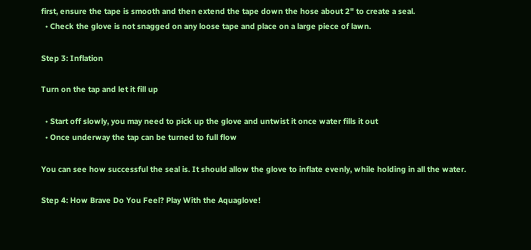first, ensure the tape is smooth and then extend the tape down the hose about 2" to create a seal.
  • Check the glove is not snagged on any loose tape and place on a large piece of lawn.

Step 3: Inflation

Turn on the tap and let it fill up

  • Start off slowly, you may need to pick up the glove and untwist it once water fills it out
  • Once underway the tap can be turned to full flow

You can see how successful the seal is. It should allow the glove to inflate evenly, while holding in all the water.

Step 4: How Brave Do You Feel? Play With the Aquaglove!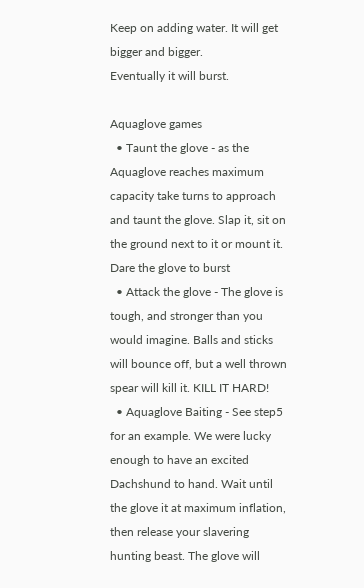Keep on adding water. It will get bigger and bigger.
Eventually it will burst.

Aquaglove games
  • Taunt the glove - as the Aquaglove reaches maximum capacity take turns to approach and taunt the glove. Slap it, sit on the ground next to it or mount it. Dare the glove to burst
  • Attack the glove - The glove is tough, and stronger than you would imagine. Balls and sticks will bounce off, but a well thrown spear will kill it. KILL IT HARD!
  • Aquaglove Baiting - See step5 for an example. We were lucky enough to have an excited Dachshund to hand. Wait until the glove it at maximum inflation, then release your slavering hunting beast. The glove will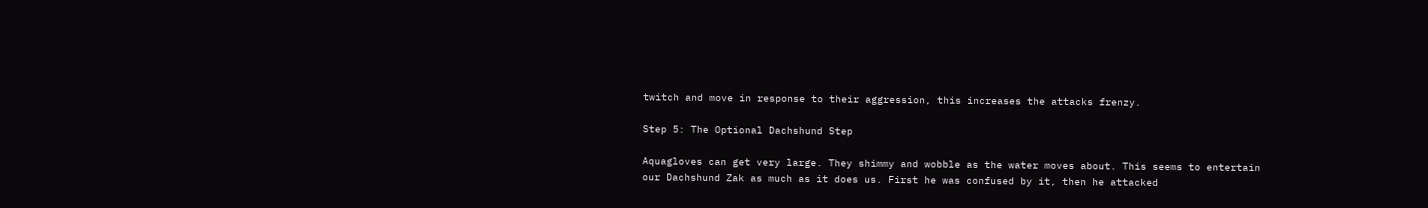twitch and move in response to their aggression, this increases the attacks frenzy.

Step 5: The Optional Dachshund Step

Aquagloves can get very large. They shimmy and wobble as the water moves about. This seems to entertain our Dachshund Zak as much as it does us. First he was confused by it, then he attacked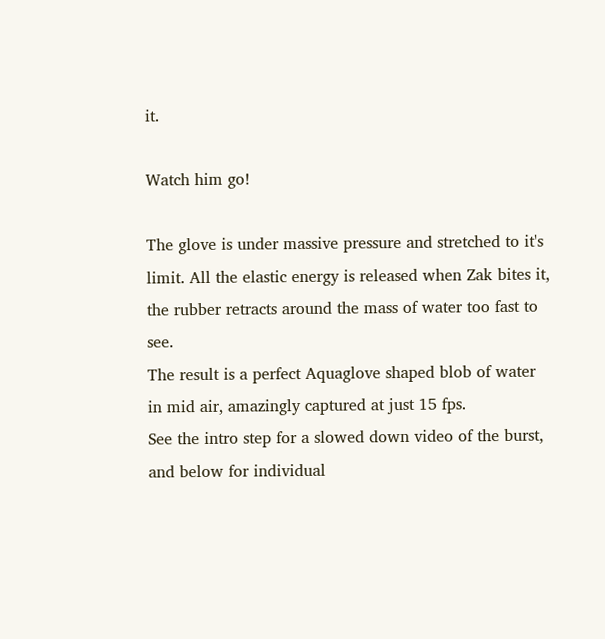it.

Watch him go!

The glove is under massive pressure and stretched to it's limit. All the elastic energy is released when Zak bites it, the rubber retracts around the mass of water too fast to see.
The result is a perfect Aquaglove shaped blob of water in mid air, amazingly captured at just 15 fps.
See the intro step for a slowed down video of the burst, and below for individual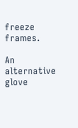freeze frames.

An alternative glove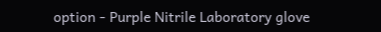option - Purple Nitrile Laboratory glove